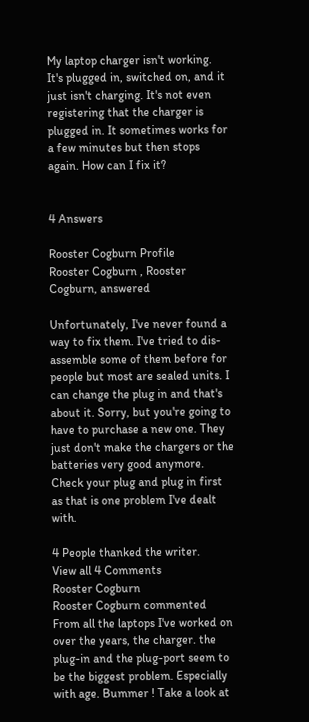My laptop charger isn't working. It's plugged in, switched on, and it just isn't charging. It's not even registering that the charger is plugged in. It sometimes works for a few minutes but then stops again. How can I fix it?


4 Answers

Rooster Cogburn Profile
Rooster Cogburn , Rooster Cogburn, answered

Unfortunately, I've never found a way to fix them. I've tried to dis-assemble some of them before for people but most are sealed units. I can change the plug in and that's about it. Sorry, but you're going to have to purchase a new one. They just don't make the chargers or the batteries very good anymore. Check your plug and plug in first as that is one problem I've dealt with.

4 People thanked the writer.
View all 4 Comments
Rooster Cogburn
Rooster Cogburn commented
From all the laptops I've worked on over the years, the charger. the plug-in and the plug-port seem to be the biggest problem. Especially with age. Bummer ! Take a look at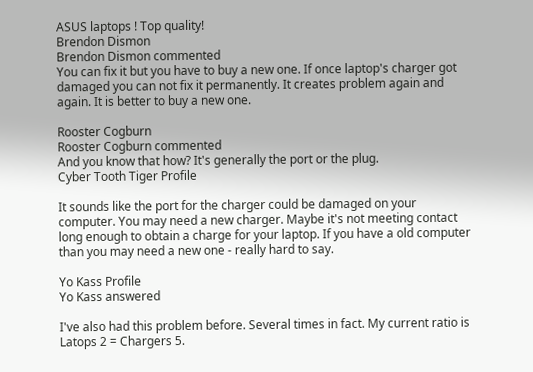ASUS laptops ! Top quality!
Brendon Dismon
Brendon Dismon commented
You can fix it but you have to buy a new one. If once laptop's charger got damaged you can not fix it permanently. It creates problem again and again. It is better to buy a new one.

Rooster Cogburn
Rooster Cogburn commented
And you know that how? It's generally the port or the plug.
Cyber Tooth Tiger Profile

It sounds like the port for the charger could be damaged on your computer. You may need a new charger. Maybe it's not meeting contact long enough to obtain a charge for your laptop. If you have a old computer than you may need a new one - really hard to say.

Yo Kass Profile
Yo Kass answered

I've also had this problem before. Several times in fact. My current ratio is Latops 2 = Chargers 5.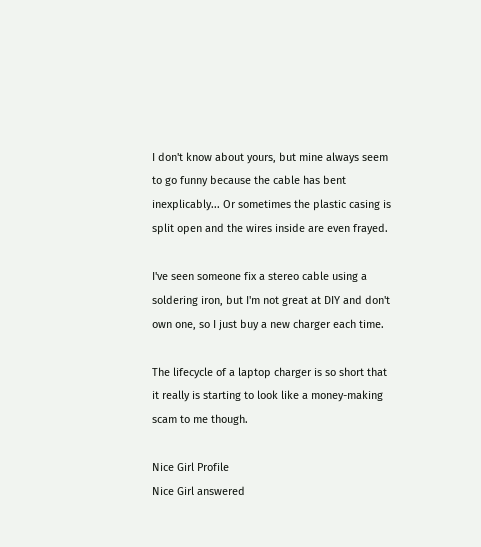I don't know about yours, but mine always seem to go funny because the cable has bent inexplicably... Or sometimes the plastic casing is split open and the wires inside are even frayed.

I've seen someone fix a stereo cable using a soldering iron, but I'm not great at DIY and don't own one, so I just buy a new charger each time.

The lifecycle of a laptop charger is so short that it really is starting to look like a money-making scam to me though.

Nice Girl Profile
Nice Girl answered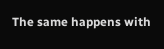The same happens with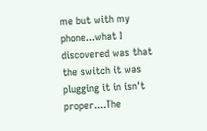me but with my phone...what I  discovered was that the switch it was plugging it in isn't proper....The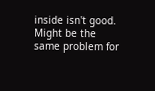inside isn't good. Might be the same problem for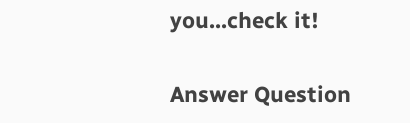you...check it!

Answer Question